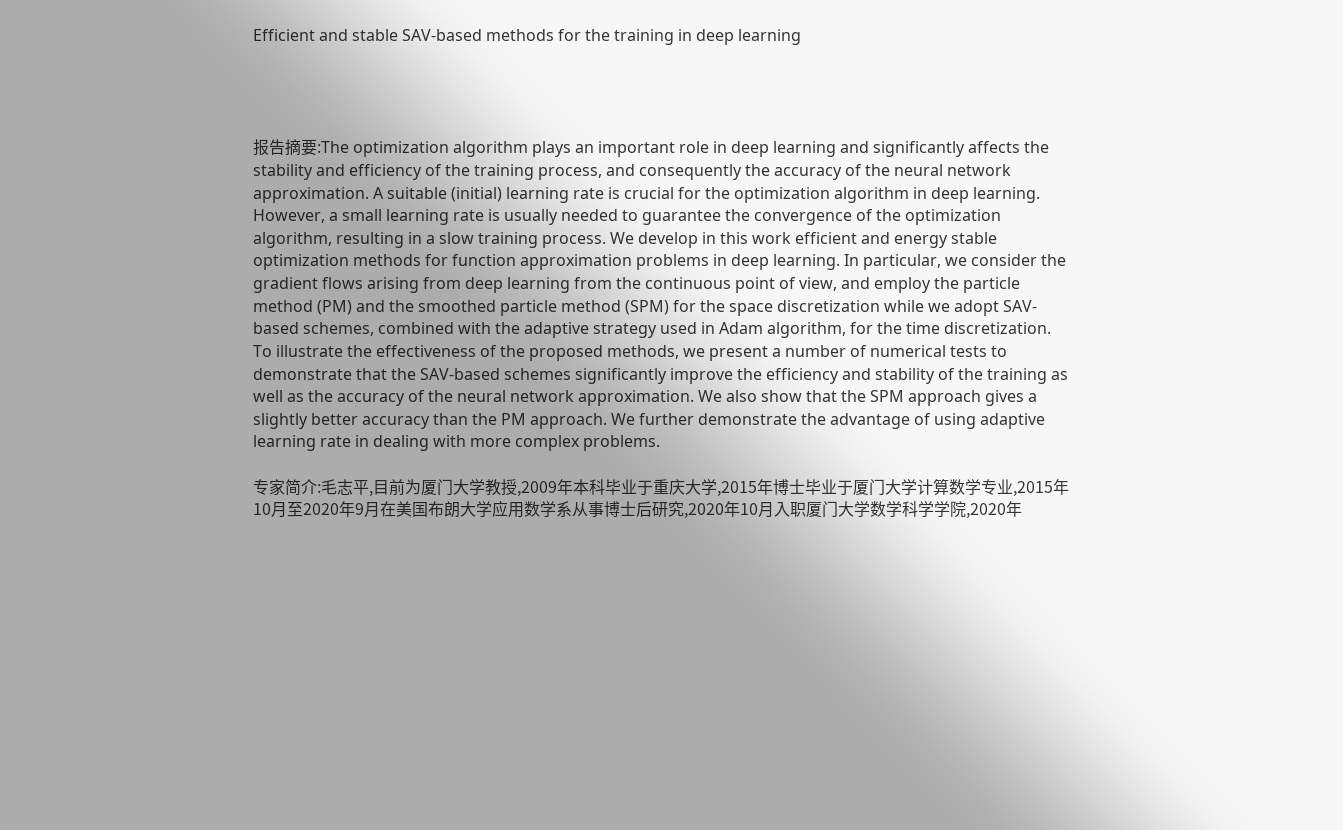Efficient and stable SAV-based methods for the training in deep learning




报告摘要:The optimization algorithm plays an important role in deep learning and significantly affects the stability and efficiency of the training process, and consequently the accuracy of the neural network approximation. A suitable (initial) learning rate is crucial for the optimization algorithm in deep learning. However, a small learning rate is usually needed to guarantee the convergence of the optimization algorithm, resulting in a slow training process. We develop in this work efficient and energy stable optimization methods for function approximation problems in deep learning. In particular, we consider the gradient flows arising from deep learning from the continuous point of view, and employ the particle method (PM) and the smoothed particle method (SPM) for the space discretization while we adopt SAV-based schemes, combined with the adaptive strategy used in Adam algorithm, for the time discretization. To illustrate the effectiveness of the proposed methods, we present a number of numerical tests to demonstrate that the SAV-based schemes significantly improve the efficiency and stability of the training as well as the accuracy of the neural network approximation. We also show that the SPM approach gives a slightly better accuracy than the PM approach. We further demonstrate the advantage of using adaptive learning rate in dealing with more complex problems.

专家简介:毛志平,目前为厦门大学教授,2009年本科毕业于重庆大学,2015年博士毕业于厦门大学计算数学专业,2015年10月至2020年9月在美国布朗大学应用数学系从事博士后研究,2020年10月入职厦门大学数学科学学院,2020年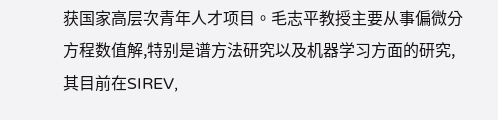获国家高层次青年人才项目。毛志平教授主要从事偏微分方程数值解,特别是谱方法研究以及机器学习方面的研究,其目前在SIREV,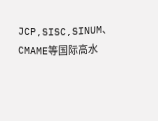JCP,SISC,SINUM、CMAME等国际高水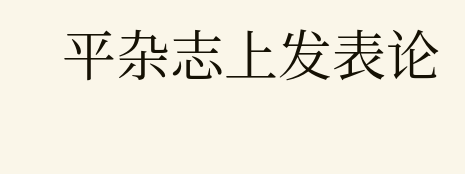平杂志上发表论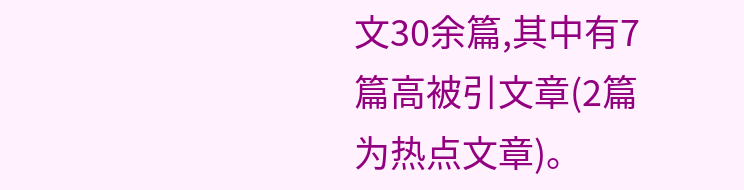文30余篇,其中有7篇高被引文章(2篇为热点文章)。